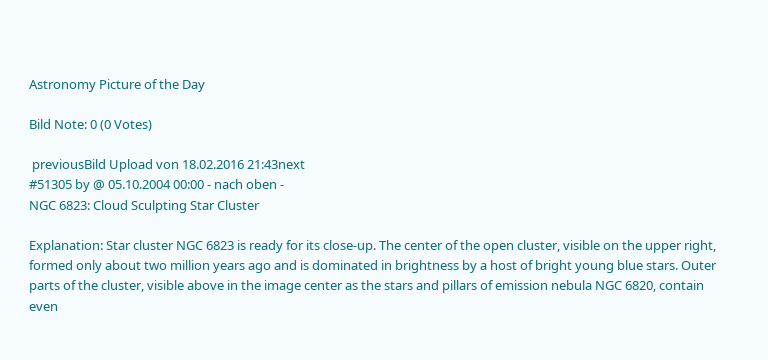Astronomy Picture of the Day

Bild Note: 0 (0 Votes)

 previousBild Upload von 18.02.2016 21:43next
#51305 by @ 05.10.2004 00:00 - nach oben -
NGC 6823: Cloud Sculpting Star Cluster

Explanation: Star cluster NGC 6823 is ready for its close-up. The center of the open cluster, visible on the upper right, formed only about two million years ago and is dominated in brightness by a host of bright young blue stars. Outer parts of the cluster, visible above in the image center as the stars and pillars of emission nebula NGC 6820, contain even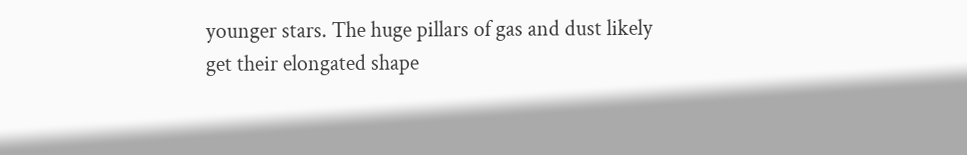younger stars. The huge pillars of gas and dust likely get their elongated shape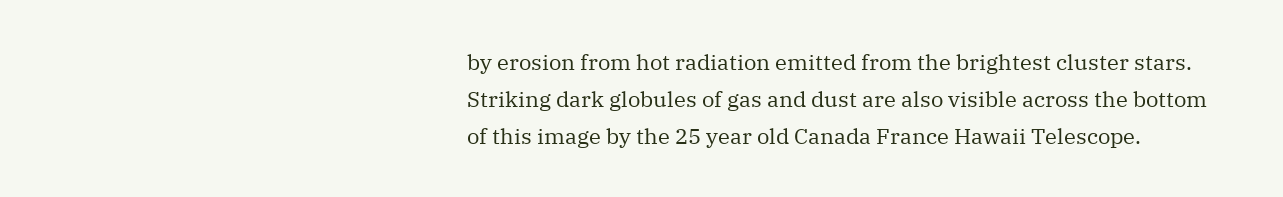by erosion from hot radiation emitted from the brightest cluster stars. Striking dark globules of gas and dust are also visible across the bottom of this image by the 25 year old Canada France Hawaii Telescope.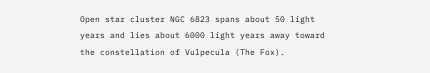Open star cluster NGC 6823 spans about 50 light years and lies about 6000 light years away toward the constellation of Vulpecula (The Fox).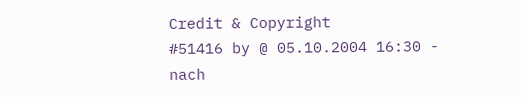Credit & Copyright
#51416 by @ 05.10.2004 16:30 - nach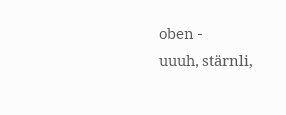oben -
uuuh, stärnli,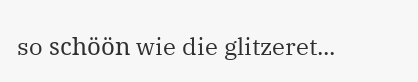so schöön wie die glitzeret...